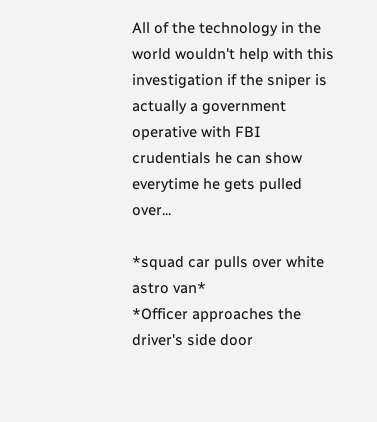All of the technology in the world wouldn't help with this investigation if the sniper is actually a government operative with FBI crudentials he can show everytime he gets pulled over...

*squad car pulls over white astro van*
*Officer approaches the driver's side door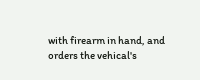with firearm in hand, and orders the vehical's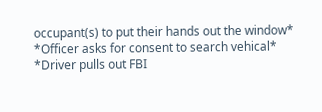occupant(s) to put their hands out the window*
*Officer asks for consent to search vehical*
*Driver pulls out FBI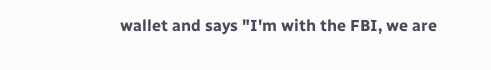wallet and says "I'm with the FBI, we are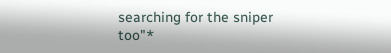searching for the sniper too"*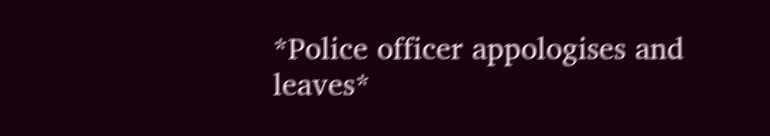*Police officer appologises and leaves*